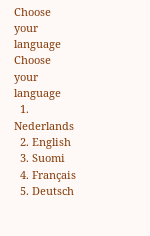Choose your language
Choose your language
  1. Nederlands
  2. English
  3. Suomi
  4. Français
  5. Deutsch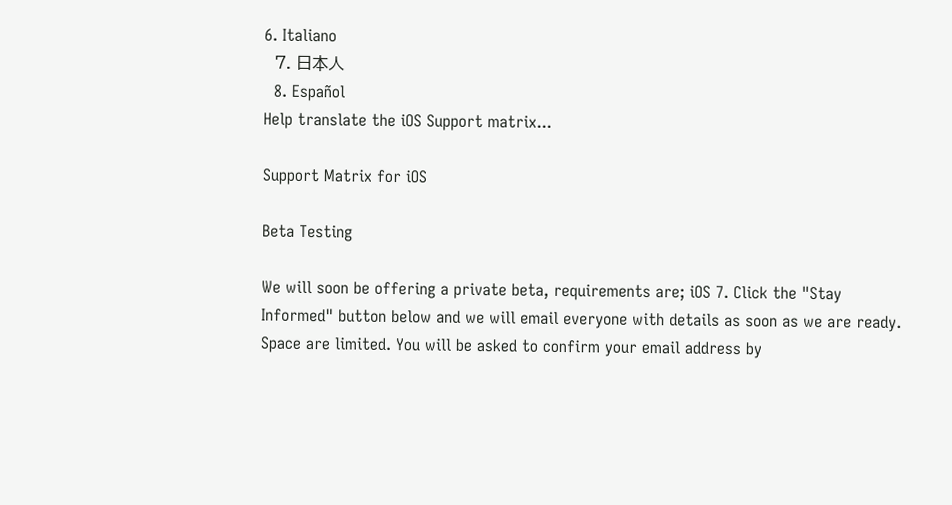6. Italiano
  7. 日本人
  8. Español
Help translate the iOS Support matrix...

Support Matrix for iOS

Beta Testing

We will soon be offering a private beta, requirements are; iOS 7. Click the "Stay Informed" button below and we will email everyone with details as soon as we are ready. Space are limited. You will be asked to confirm your email address by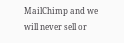MailChimp and we will never sell or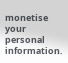monetise your personal information.